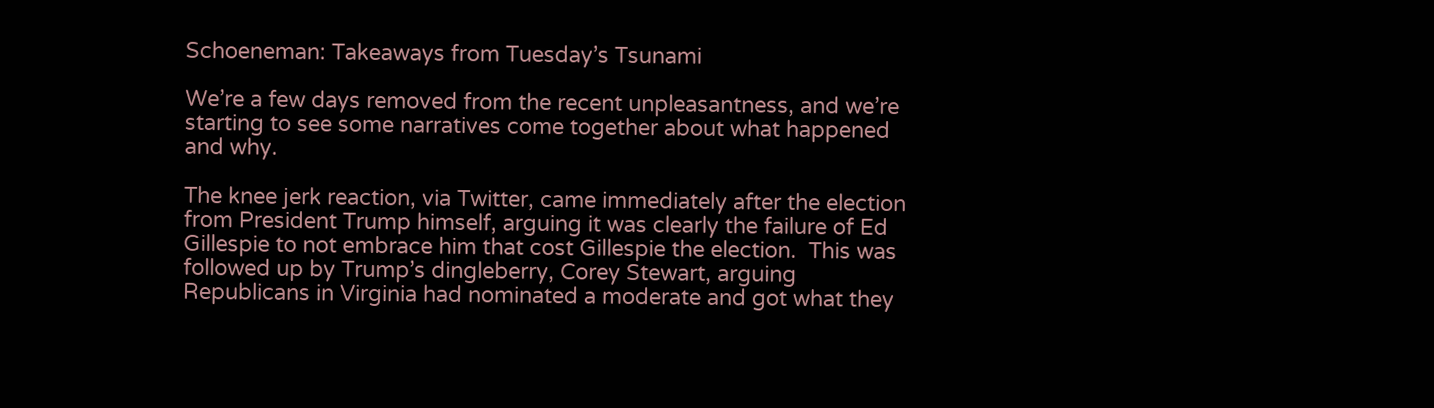Schoeneman: Takeaways from Tuesday’s Tsunami

We’re a few days removed from the recent unpleasantness, and we’re starting to see some narratives come together about what happened and why.

The knee jerk reaction, via Twitter, came immediately after the election from President Trump himself, arguing it was clearly the failure of Ed Gillespie to not embrace him that cost Gillespie the election.  This was followed up by Trump’s dingleberry, Corey Stewart, arguing Republicans in Virginia had nominated a moderate and got what they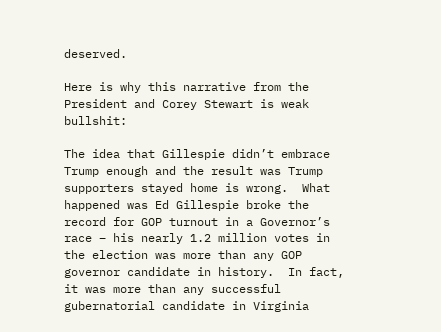deserved.

Here is why this narrative from the President and Corey Stewart is weak bullshit:

The idea that Gillespie didn’t embrace Trump enough and the result was Trump supporters stayed home is wrong.  What happened was Ed Gillespie broke the record for GOP turnout in a Governor’s race – his nearly 1.2 million votes in the election was more than any GOP governor candidate in history.  In fact, it was more than any successful gubernatorial candidate in Virginia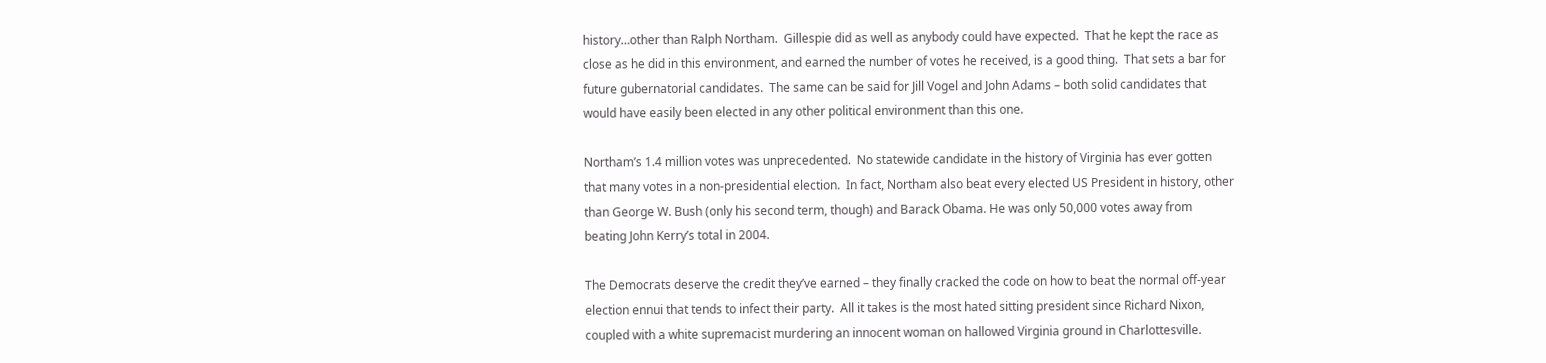history…other than Ralph Northam.  Gillespie did as well as anybody could have expected.  That he kept the race as close as he did in this environment, and earned the number of votes he received, is a good thing.  That sets a bar for future gubernatorial candidates.  The same can be said for Jill Vogel and John Adams – both solid candidates that would have easily been elected in any other political environment than this one.

Northam’s 1.4 million votes was unprecedented.  No statewide candidate in the history of Virginia has ever gotten that many votes in a non-presidential election.  In fact, Northam also beat every elected US President in history, other than George W. Bush (only his second term, though) and Barack Obama. He was only 50,000 votes away from beating John Kerry’s total in 2004.

The Democrats deserve the credit they’ve earned – they finally cracked the code on how to beat the normal off-year election ennui that tends to infect their party.  All it takes is the most hated sitting president since Richard Nixon, coupled with a white supremacist murdering an innocent woman on hallowed Virginia ground in Charlottesville.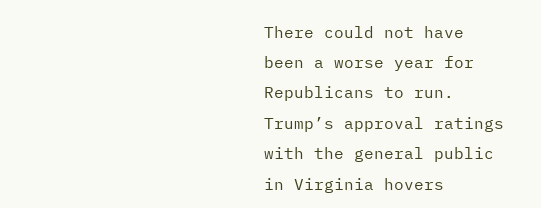There could not have been a worse year for Republicans to run.  Trump’s approval ratings with the general public in Virginia hovers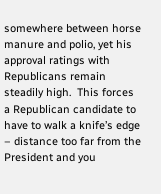somewhere between horse manure and polio, yet his approval ratings with Republicans remain steadily high.  This forces a Republican candidate to have to walk a knife’s edge – distance too far from the President and you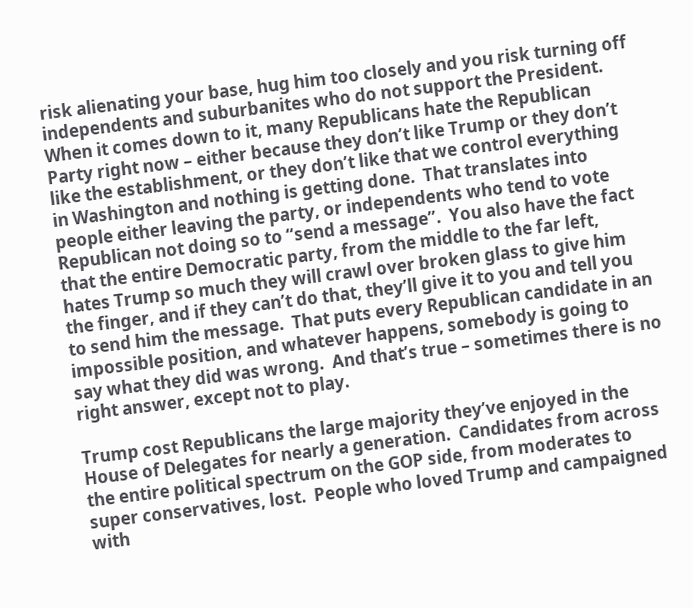risk alienating your base, hug him too closely and you risk turning off independents and suburbanites who do not support the President.  When it comes down to it, many Republicans hate the Republican Party right now – either because they don’t like Trump or they don’t like the establishment, or they don’t like that we control everything in Washington and nothing is getting done.  That translates into people either leaving the party, or independents who tend to vote Republican not doing so to “send a message”.  You also have the fact that the entire Democratic party, from the middle to the far left, hates Trump so much they will crawl over broken glass to give him the finger, and if they can’t do that, they’ll give it to you and tell you to send him the message.  That puts every Republican candidate in an impossible position, and whatever happens, somebody is going to say what they did was wrong.  And that’s true – sometimes there is no right answer, except not to play.

Trump cost Republicans the large majority they’ve enjoyed in the House of Delegates for nearly a generation.  Candidates from across the entire political spectrum on the GOP side, from moderates to super conservatives, lost.  People who loved Trump and campaigned with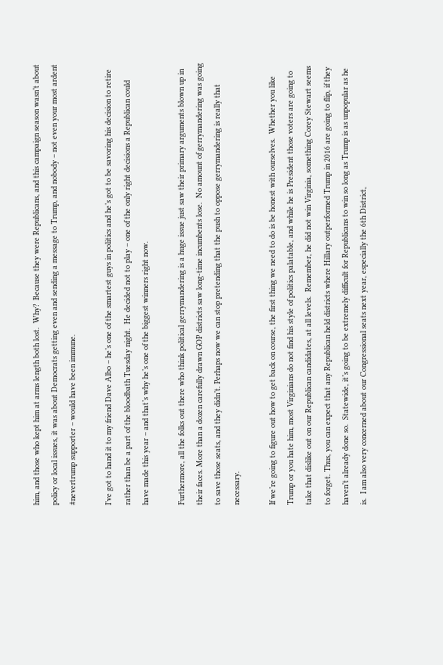him, and those who kept him at arms length both lost.  Why?  Because they were Republicans, and this campaign season wasn’t about policy or local issues, it was about Democrats getting even and sending a message to Trump, and nobody – not even your most ardent #nevertrump supporter – would have been immune.

I’ve got to hand it to my friend Dave Albo – he’s one of the smartest guys in politics and he’s got to be savoring his decision to retire rather than be a part of the bloodbath Tuesday night.  He decided not to play – one of the only right decisions a Republican could have made this year – and that’s why he’s one of the biggest winners right now.

Furthermore, all the folks out there who think political gerrymandering is a huge issue just saw their primary arguments blown up in their faces. More than a dozen carefully drawn GOP districts saw long-time incumbents lose.  No amount of gerrymandering was going to save those seats, and they didn’t. Perhaps now we can stop pretending that the push to oppose gerrymandering is really that necessary.

If we’re going to figure out how to get back on course, the first thing we need to do is be honest with ourselves.  Whether you like Trump or you hate him, most Virginians do not find his style of politics palatable, and while he is President those voters are going to take that dislike out on our Republican candidates, at all levels.  Remember, he did not win Virginia, something Corey Stewart seems to forget. Thus, you can expect that any Republican held districts where Hillary outperformed Trump in 2016 are going to flip, if they haven’t already done so.  Statewide, it’s going to be extremely difficult for Republicans to win so long as Trump is as unpopular as he is.  I am also very concerned about our Congressional seats next year, especially the 6th District,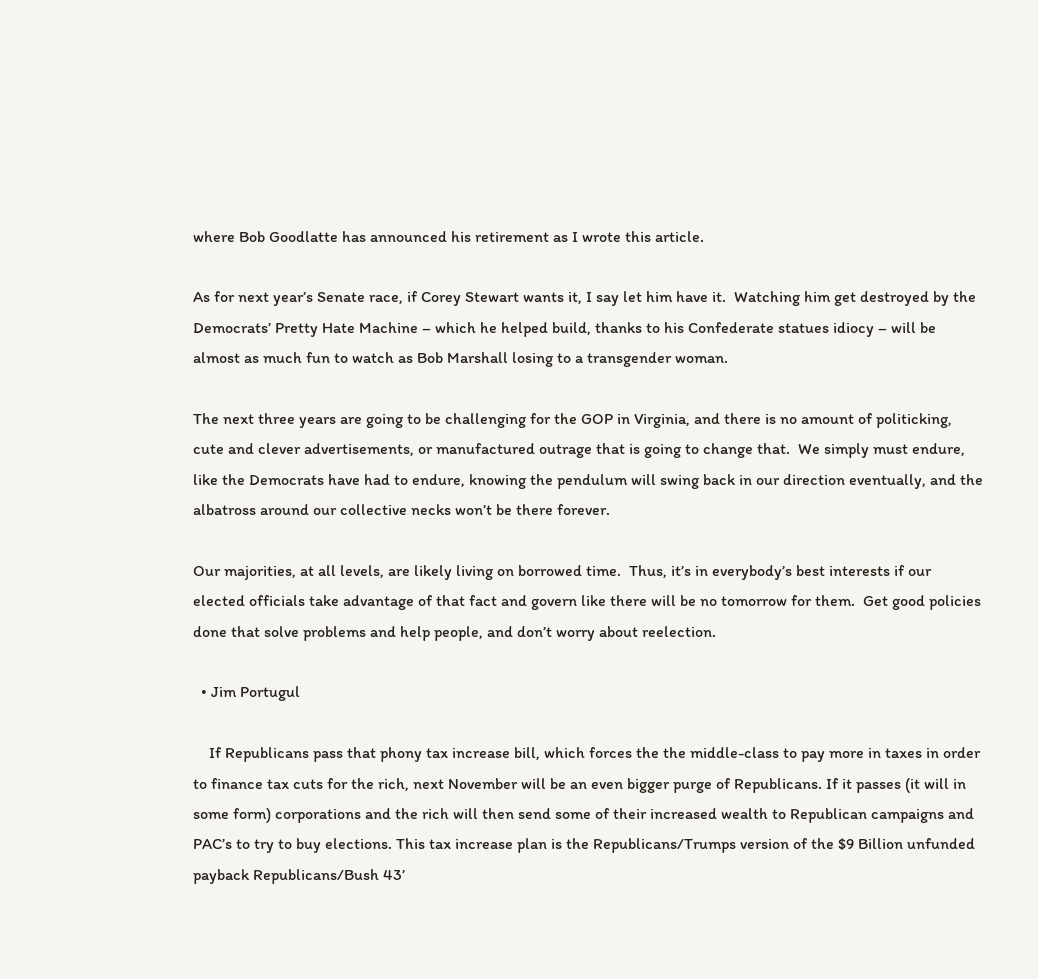where Bob Goodlatte has announced his retirement as I wrote this article.

As for next year’s Senate race, if Corey Stewart wants it, I say let him have it.  Watching him get destroyed by the Democrats’ Pretty Hate Machine – which he helped build, thanks to his Confederate statues idiocy – will be almost as much fun to watch as Bob Marshall losing to a transgender woman.

The next three years are going to be challenging for the GOP in Virginia, and there is no amount of politicking, cute and clever advertisements, or manufactured outrage that is going to change that.  We simply must endure, like the Democrats have had to endure, knowing the pendulum will swing back in our direction eventually, and the albatross around our collective necks won’t be there forever.

Our majorities, at all levels, are likely living on borrowed time.  Thus, it’s in everybody’s best interests if our elected officials take advantage of that fact and govern like there will be no tomorrow for them.  Get good policies done that solve problems and help people, and don’t worry about reelection.

  • Jim Portugul

    If Republicans pass that phony tax increase bill, which forces the the middle-class to pay more in taxes in order to finance tax cuts for the rich, next November will be an even bigger purge of Republicans. If it passes (it will in some form) corporations and the rich will then send some of their increased wealth to Republican campaigns and PAC’s to try to buy elections. This tax increase plan is the Republicans/Trumps version of the $9 Billion unfunded payback Republicans/Bush 43’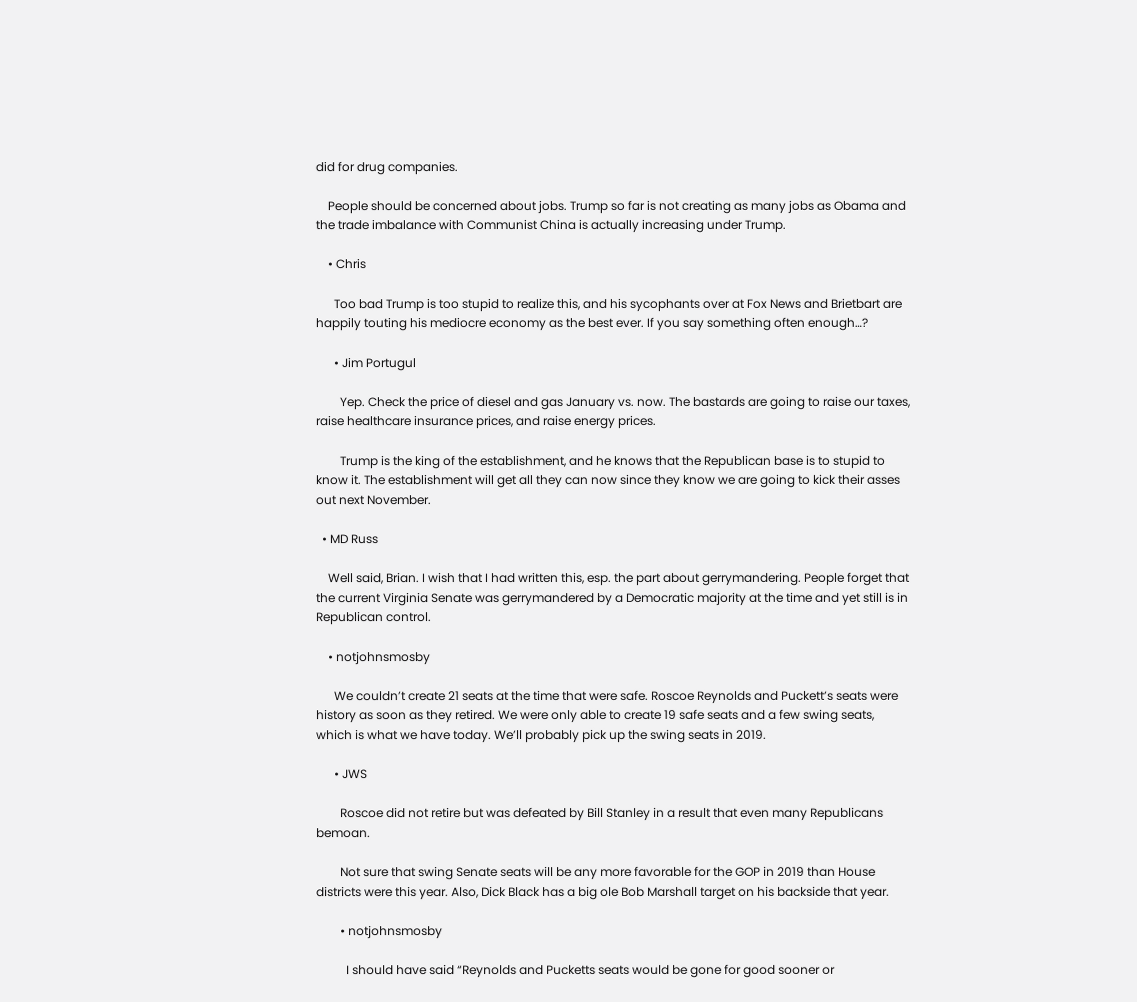did for drug companies.

    People should be concerned about jobs. Trump so far is not creating as many jobs as Obama and the trade imbalance with Communist China is actually increasing under Trump.

    • Chris

      Too bad Trump is too stupid to realize this, and his sycophants over at Fox News and Brietbart are happily touting his mediocre economy as the best ever. If you say something often enough…?

      • Jim Portugul

        Yep. Check the price of diesel and gas January vs. now. The bastards are going to raise our taxes, raise healthcare insurance prices, and raise energy prices.

        Trump is the king of the establishment, and he knows that the Republican base is to stupid to know it. The establishment will get all they can now since they know we are going to kick their asses out next November.

  • MD Russ

    Well said, Brian. I wish that I had written this, esp. the part about gerrymandering. People forget that the current Virginia Senate was gerrymandered by a Democratic majority at the time and yet still is in Republican control.

    • notjohnsmosby

      We couldn’t create 21 seats at the time that were safe. Roscoe Reynolds and Puckett’s seats were history as soon as they retired. We were only able to create 19 safe seats and a few swing seats, which is what we have today. We’ll probably pick up the swing seats in 2019.

      • JWS

        Roscoe did not retire but was defeated by Bill Stanley in a result that even many Republicans bemoan.

        Not sure that swing Senate seats will be any more favorable for the GOP in 2019 than House districts were this year. Also, Dick Black has a big ole Bob Marshall target on his backside that year.

        • notjohnsmosby

          I should have said “Reynolds and Pucketts seats would be gone for good sooner or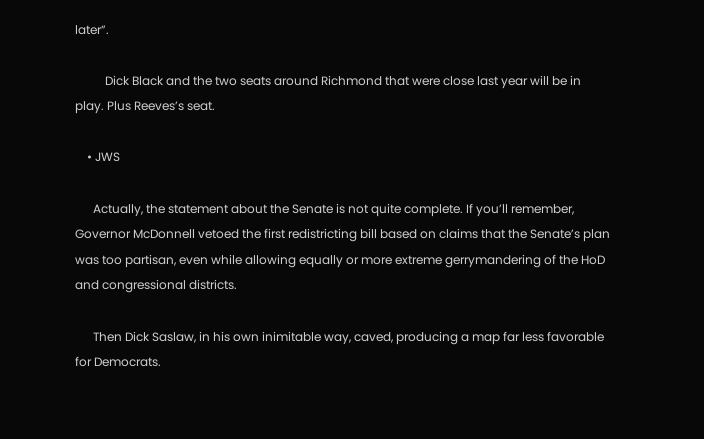later”.

          Dick Black and the two seats around Richmond that were close last year will be in play. Plus Reeves’s seat.

    • JWS

      Actually, the statement about the Senate is not quite complete. If you’ll remember, Governor McDonnell vetoed the first redistricting bill based on claims that the Senate’s plan was too partisan, even while allowing equally or more extreme gerrymandering of the HoD and congressional districts.

      Then Dick Saslaw, in his own inimitable way, caved, producing a map far less favorable for Democrats.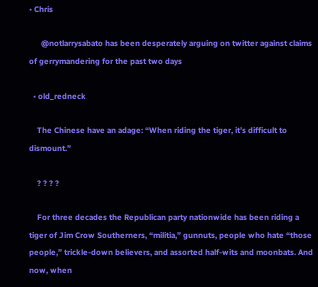• Chris

      @notlarrysabato has been desperately arguing on twitter against claims of gerrymandering for the past two days

  • old_redneck

    The Chinese have an adage: “When riding the tiger, it’s difficult to dismount.”

    ? ? ? ?

    For three decades the Republican party nationwide has been riding a tiger of Jim Crow Southerners, “militia,” gunnuts, people who hate “those people,” trickle-down believers, and assorted half-wits and moonbats. And now, when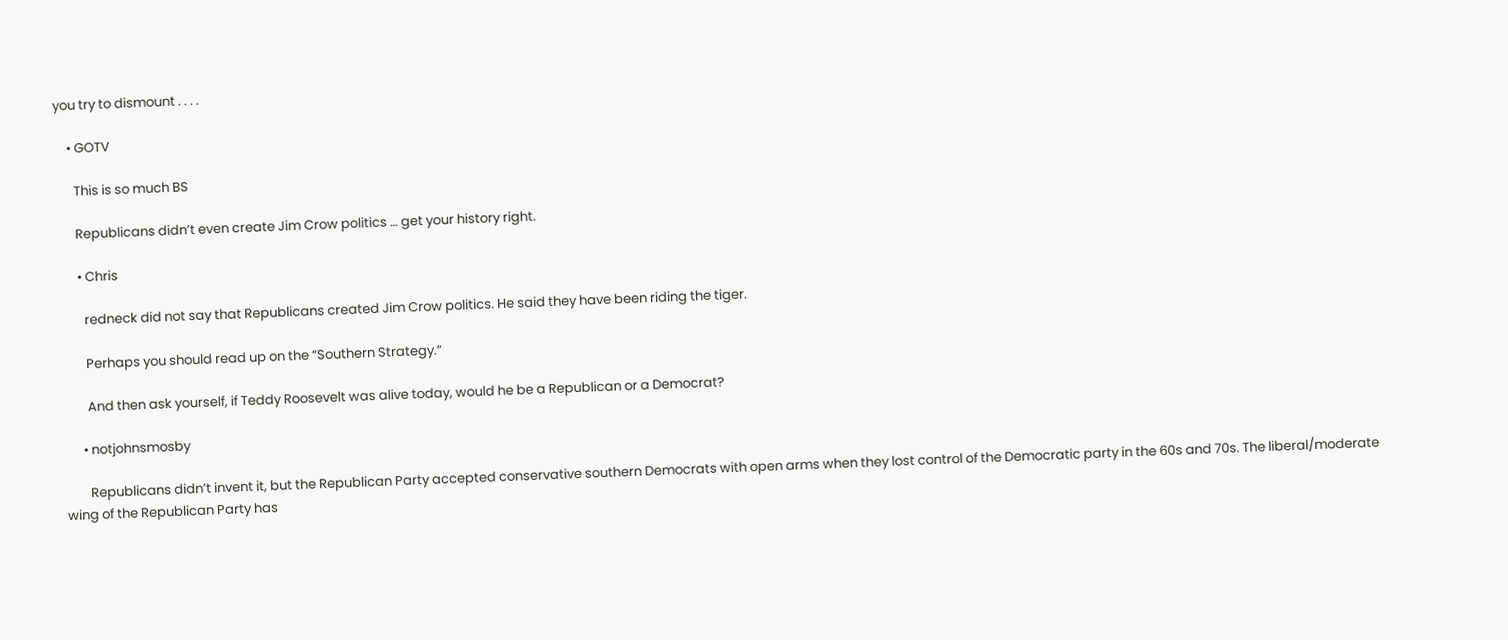you try to dismount . . . .

    • GOTV

      This is so much BS

      Republicans didn’t even create Jim Crow politics … get your history right.

      • Chris

        redneck did not say that Republicans created Jim Crow politics. He said they have been riding the tiger.

        Perhaps you should read up on the “Southern Strategy.”

        And then ask yourself, if Teddy Roosevelt was alive today, would he be a Republican or a Democrat?

      • notjohnsmosby

        Republicans didn’t invent it, but the Republican Party accepted conservative southern Democrats with open arms when they lost control of the Democratic party in the 60s and 70s. The liberal/moderate wing of the Republican Party has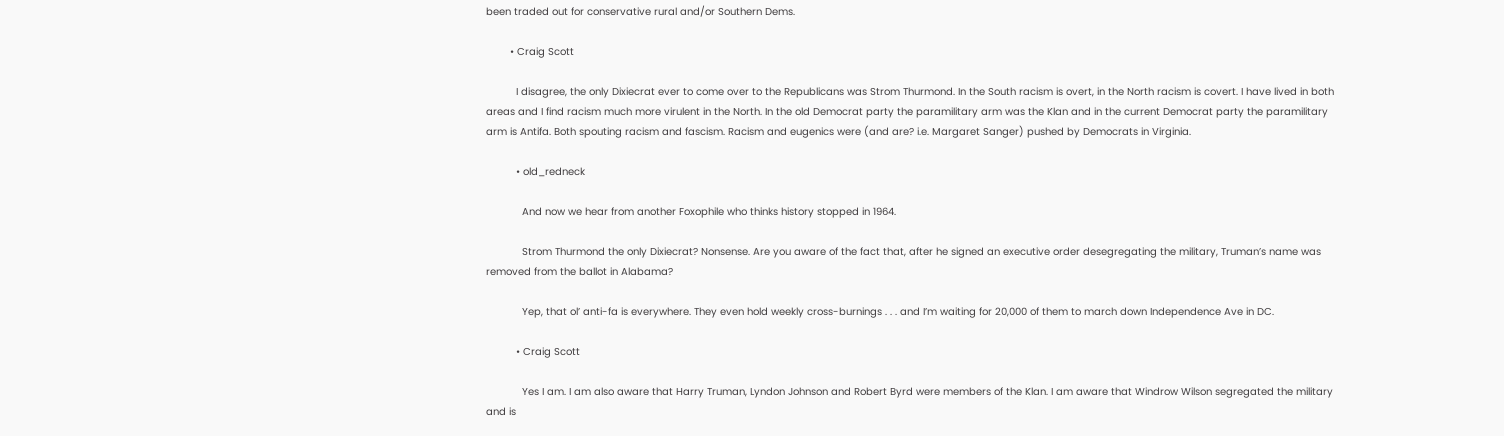been traded out for conservative rural and/or Southern Dems.

        • Craig Scott

          I disagree, the only Dixiecrat ever to come over to the Republicans was Strom Thurmond. In the South racism is overt, in the North racism is covert. I have lived in both areas and I find racism much more virulent in the North. In the old Democrat party the paramilitary arm was the Klan and in the current Democrat party the paramilitary arm is Antifa. Both spouting racism and fascism. Racism and eugenics were (and are? i.e. Margaret Sanger) pushed by Democrats in Virginia.

          • old_redneck

            And now we hear from another Foxophile who thinks history stopped in 1964.

            Strom Thurmond the only Dixiecrat? Nonsense. Are you aware of the fact that, after he signed an executive order desegregating the military, Truman’s name was removed from the ballot in Alabama?

            Yep, that ol’ anti-fa is everywhere. They even hold weekly cross-burnings . . . and I’m waiting for 20,000 of them to march down Independence Ave in DC.

          • Craig Scott

            Yes I am. I am also aware that Harry Truman, Lyndon Johnson and Robert Byrd were members of the Klan. I am aware that Windrow Wilson segregated the military and is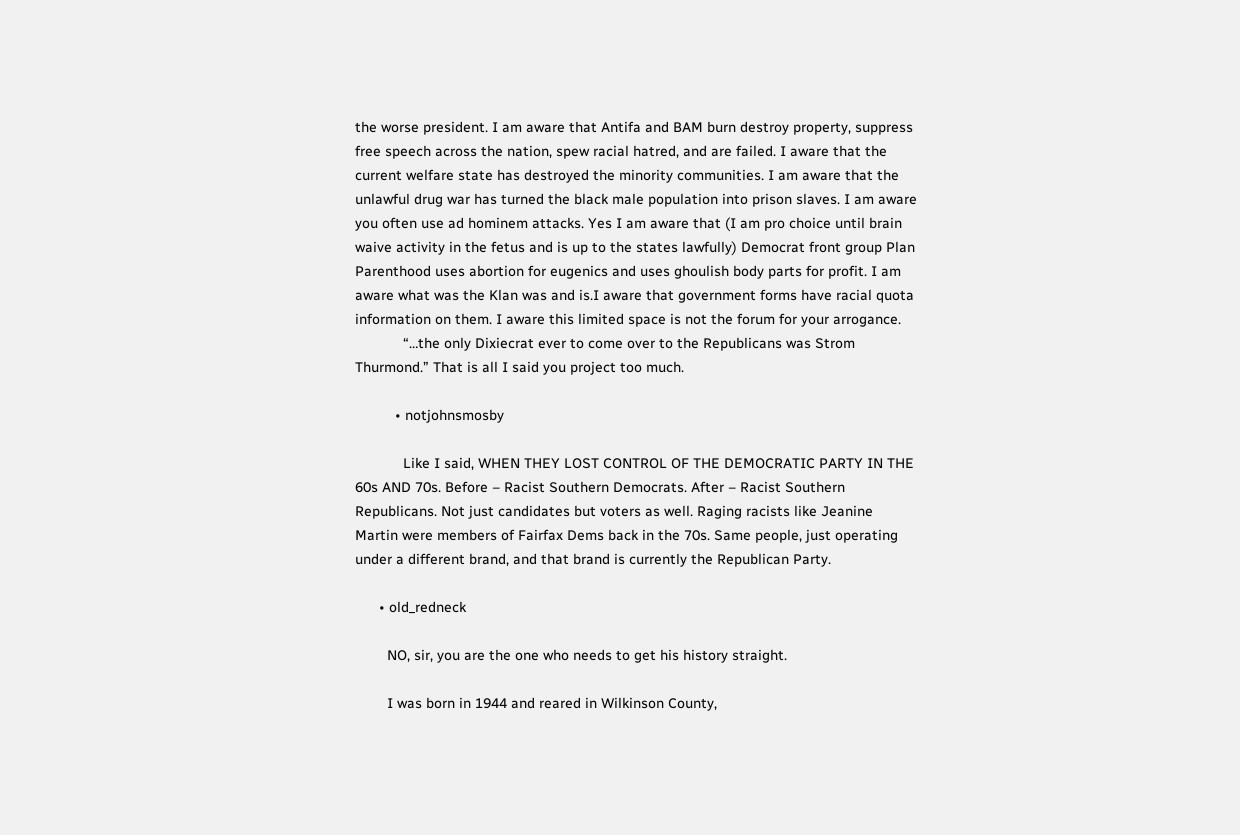the worse president. I am aware that Antifa and BAM burn destroy property, suppress free speech across the nation, spew racial hatred, and are failed. I aware that the current welfare state has destroyed the minority communities. I am aware that the unlawful drug war has turned the black male population into prison slaves. I am aware you often use ad hominem attacks. Yes I am aware that (I am pro choice until brain waive activity in the fetus and is up to the states lawfully) Democrat front group Plan Parenthood uses abortion for eugenics and uses ghoulish body parts for profit. I am aware what was the Klan was and is.I aware that government forms have racial quota information on them. I aware this limited space is not the forum for your arrogance.
            “…the only Dixiecrat ever to come over to the Republicans was Strom Thurmond.” That is all I said you project too much.

          • notjohnsmosby

            Like I said, WHEN THEY LOST CONTROL OF THE DEMOCRATIC PARTY IN THE 60s AND 70s. Before – Racist Southern Democrats. After – Racist Southern Republicans. Not just candidates but voters as well. Raging racists like Jeanine Martin were members of Fairfax Dems back in the 70s. Same people, just operating under a different brand, and that brand is currently the Republican Party.

      • old_redneck

        NO, sir, you are the one who needs to get his history straight.

        I was born in 1944 and reared in Wilkinson County,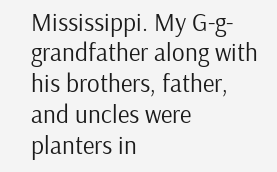Mississippi. My G-g-grandfather along with his brothers, father, and uncles were planters in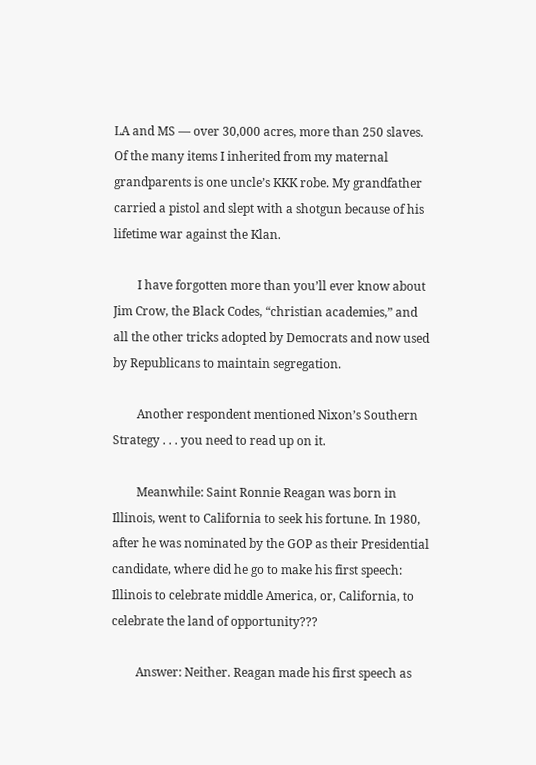LA and MS — over 30,000 acres, more than 250 slaves. Of the many items I inherited from my maternal grandparents is one uncle’s KKK robe. My grandfather carried a pistol and slept with a shotgun because of his lifetime war against the Klan.

        I have forgotten more than you’ll ever know about Jim Crow, the Black Codes, “christian academies,” and all the other tricks adopted by Democrats and now used by Republicans to maintain segregation.

        Another respondent mentioned Nixon’s Southern Strategy . . . you need to read up on it.

        Meanwhile: Saint Ronnie Reagan was born in Illinois, went to California to seek his fortune. In 1980, after he was nominated by the GOP as their Presidential candidate, where did he go to make his first speech: Illinois to celebrate middle America, or, California, to celebrate the land of opportunity???

        Answer: Neither. Reagan made his first speech as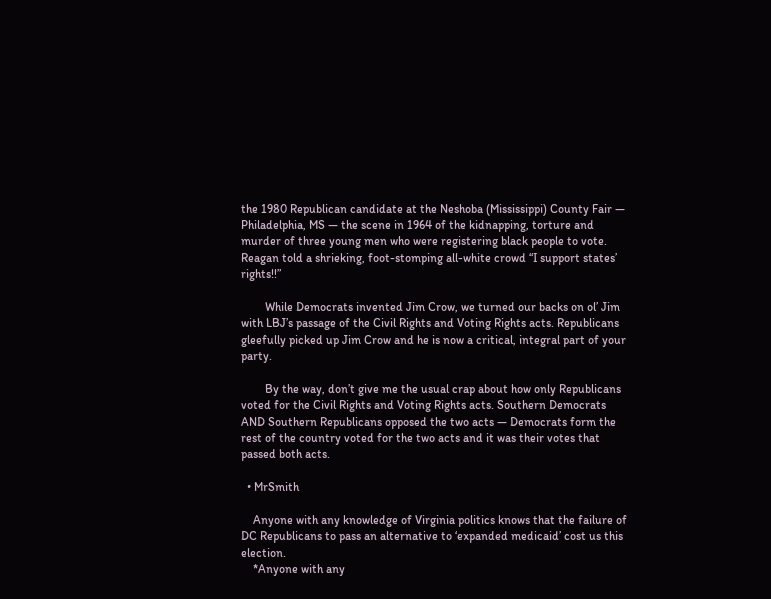the 1980 Republican candidate at the Neshoba (Mississippi) County Fair — Philadelphia, MS — the scene in 1964 of the kidnapping, torture and murder of three young men who were registering black people to vote. Reagan told a shrieking, foot-stomping all-white crowd “I support states’ rights!!”

        While Democrats invented Jim Crow, we turned our backs on ol’ Jim with LBJ’s passage of the Civil Rights and Voting Rights acts. Republicans gleefully picked up Jim Crow and he is now a critical, integral part of your party.

        By the way, don’t give me the usual crap about how only Republicans voted for the Civil Rights and Voting Rights acts. Southern Democrats AND Southern Republicans opposed the two acts — Democrats form the rest of the country voted for the two acts and it was their votes that passed both acts.

  • MrSmith

    Anyone with any knowledge of Virginia politics knows that the failure of DC Republicans to pass an alternative to ‘expanded medicaid’ cost us this election.
    *Anyone with any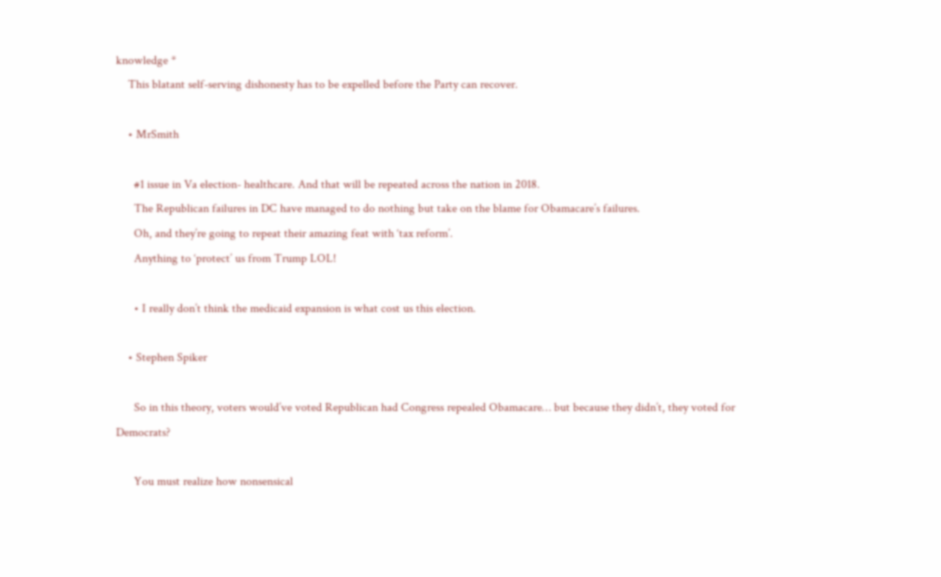knowledge *
    This blatant self-serving dishonesty has to be expelled before the Party can recover.

    • MrSmith

      #1 issue in Va election- healthcare. And that will be repeated across the nation in 2018.
      The Republican failures in DC have managed to do nothing but take on the blame for Obamacare’s failures.
      Oh, and they’re going to repeat their amazing feat with ‘tax reform’.
      Anything to ‘protect’ us from Trump LOL!

      • I really don’t think the medicaid expansion is what cost us this election.

    • Stephen Spiker

      So in this theory, voters would’ve voted Republican had Congress repealed Obamacare… but because they didn’t, they voted for Democrats?

      You must realize how nonsensical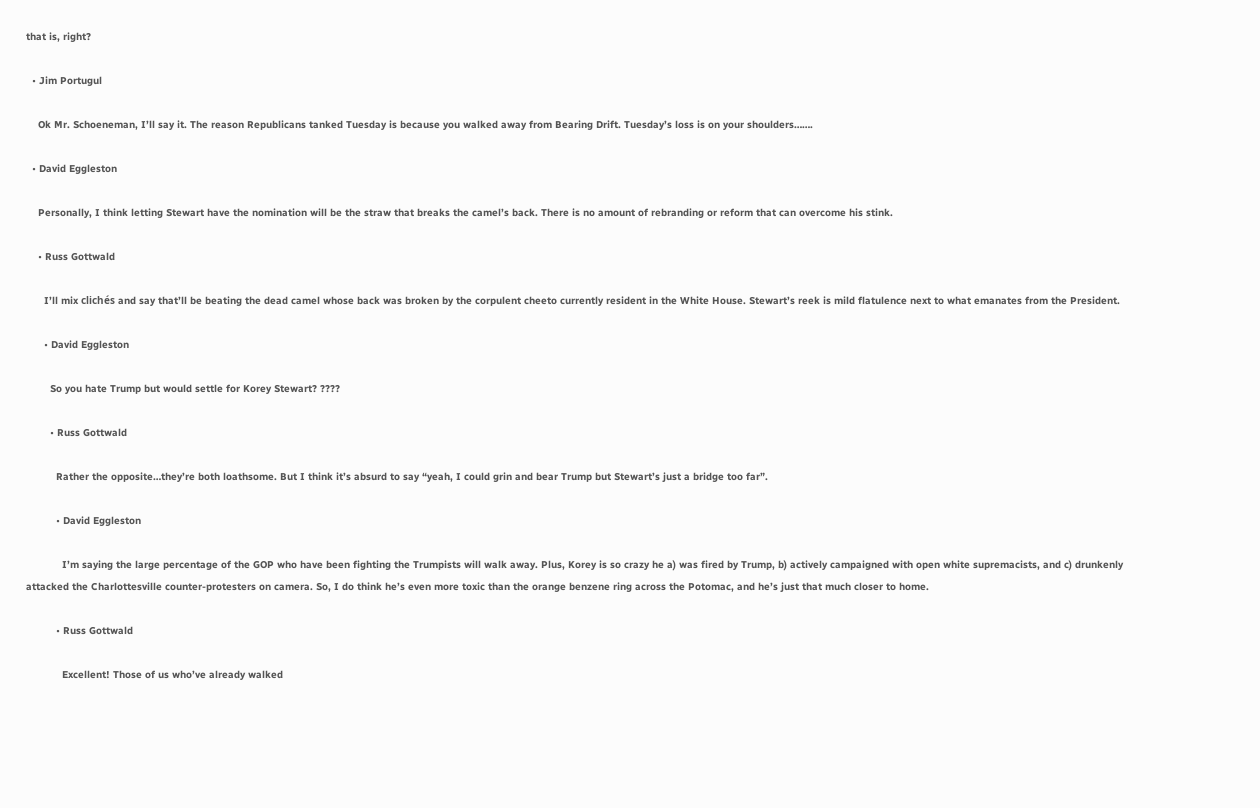that is, right?

  • Jim Portugul

    Ok Mr. Schoeneman, I’ll say it. The reason Republicans tanked Tuesday is because you walked away from Bearing Drift. Tuesday’s loss is on your shoulders…….

  • David Eggleston

    Personally, I think letting Stewart have the nomination will be the straw that breaks the camel’s back. There is no amount of rebranding or reform that can overcome his stink.

    • Russ Gottwald

      I’ll mix clichés and say that’ll be beating the dead camel whose back was broken by the corpulent cheeto currently resident in the White House. Stewart’s reek is mild flatulence next to what emanates from the President.

      • David Eggleston

        So you hate Trump but would settle for Korey Stewart? ????

        • Russ Gottwald

          Rather the opposite…they’re both loathsome. But I think it’s absurd to say “yeah, I could grin and bear Trump but Stewart’s just a bridge too far”.

          • David Eggleston

            I’m saying the large percentage of the GOP who have been fighting the Trumpists will walk away. Plus, Korey is so crazy he a) was fired by Trump, b) actively campaigned with open white supremacists, and c) drunkenly attacked the Charlottesville counter-protesters on camera. So, I do think he’s even more toxic than the orange benzene ring across the Potomac, and he’s just that much closer to home.

          • Russ Gottwald

            Excellent! Those of us who’ve already walked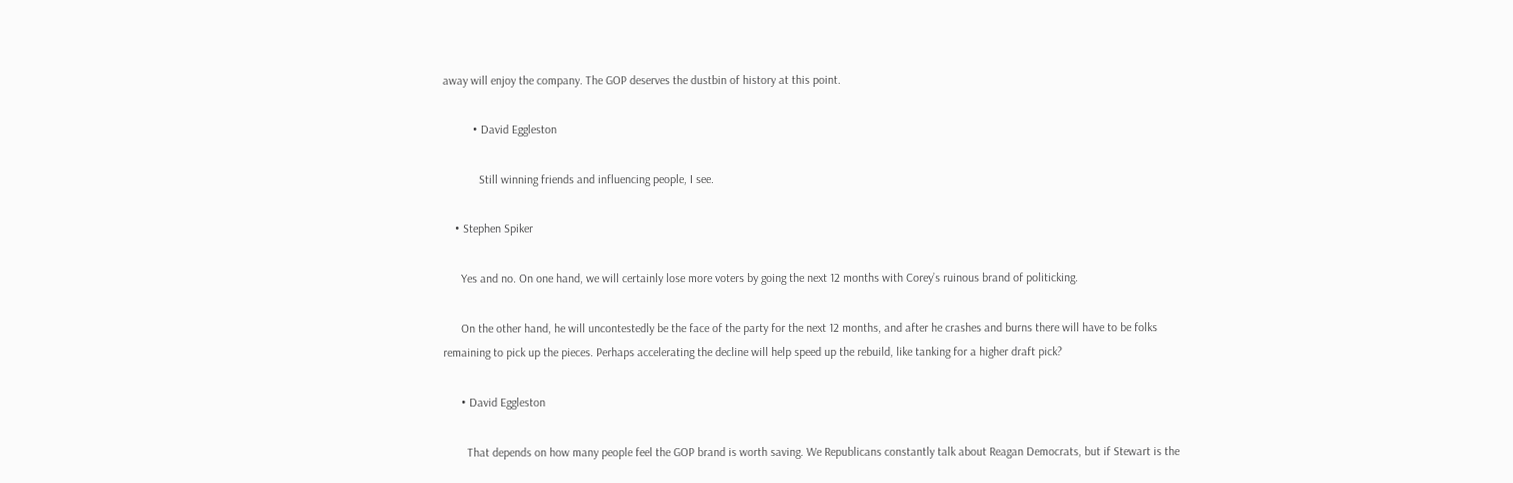away will enjoy the company. The GOP deserves the dustbin of history at this point.

          • David Eggleston

            Still winning friends and influencing people, I see.

    • Stephen Spiker

      Yes and no. On one hand, we will certainly lose more voters by going the next 12 months with Corey’s ruinous brand of politicking.

      On the other hand, he will uncontestedly be the face of the party for the next 12 months, and after he crashes and burns there will have to be folks remaining to pick up the pieces. Perhaps accelerating the decline will help speed up the rebuild, like tanking for a higher draft pick?

      • David Eggleston

        That depends on how many people feel the GOP brand is worth saving. We Republicans constantly talk about Reagan Democrats, but if Stewart is the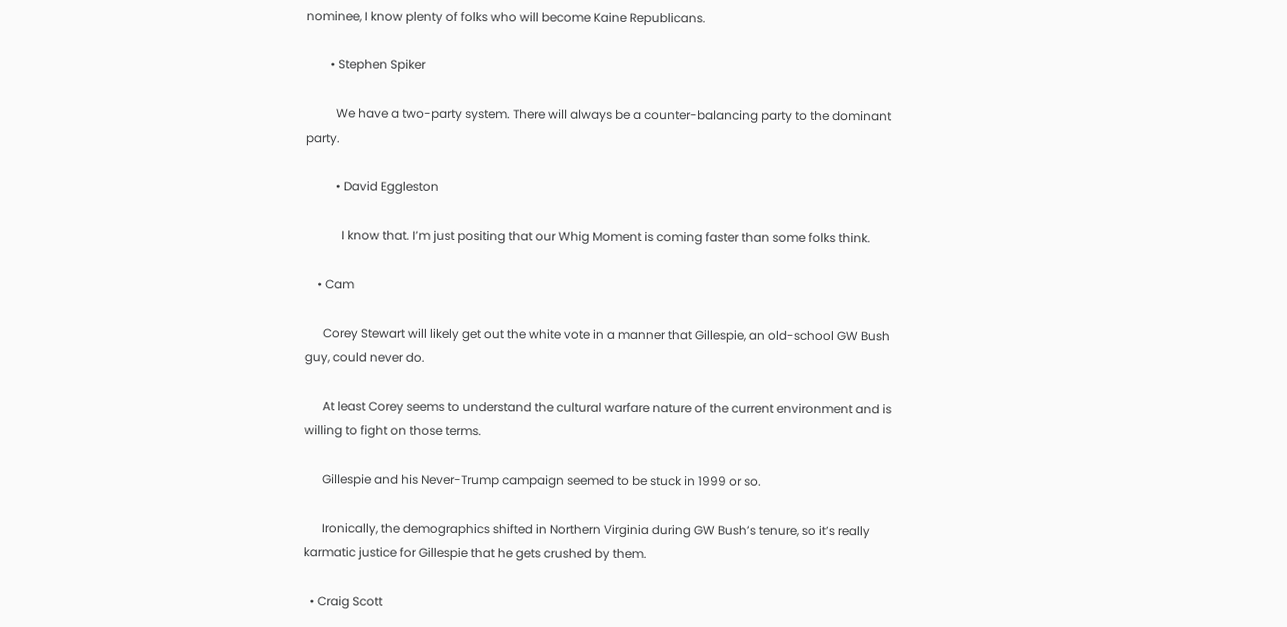nominee, I know plenty of folks who will become Kaine Republicans.

        • Stephen Spiker

          We have a two-party system. There will always be a counter-balancing party to the dominant party.

          • David Eggleston

            I know that. I’m just positing that our Whig Moment is coming faster than some folks think.

    • Cam

      Corey Stewart will likely get out the white vote in a manner that Gillespie, an old-school GW Bush guy, could never do.

      At least Corey seems to understand the cultural warfare nature of the current environment and is willing to fight on those terms.

      Gillespie and his Never-Trump campaign seemed to be stuck in 1999 or so.

      Ironically, the demographics shifted in Northern Virginia during GW Bush’s tenure, so it’s really karmatic justice for Gillespie that he gets crushed by them.

  • Craig Scott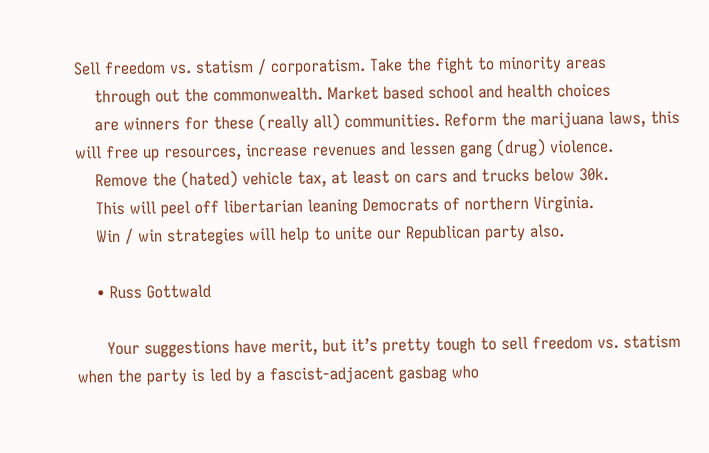Sell freedom vs. statism / corporatism. Take the fight to minority areas
    through out the commonwealth. Market based school and health choices
    are winners for these (really all) communities. Reform the marijuana laws, this will free up resources, increase revenues and lessen gang (drug) violence.
    Remove the (hated) vehicle tax, at least on cars and trucks below 30k.
    This will peel off libertarian leaning Democrats of northern Virginia.
    Win / win strategies will help to unite our Republican party also.

    • Russ Gottwald

      Your suggestions have merit, but it’s pretty tough to sell freedom vs. statism when the party is led by a fascist-adjacent gasbag who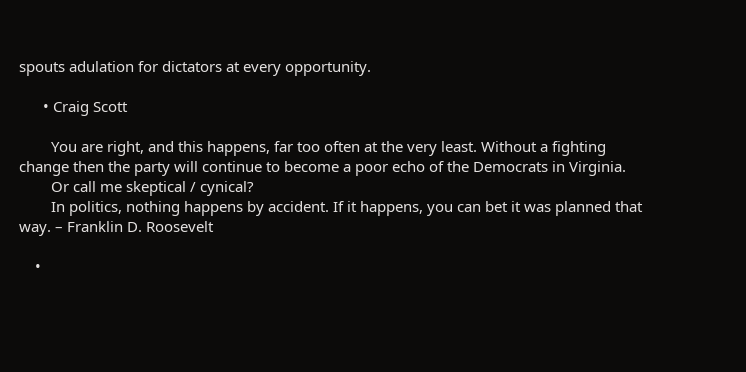spouts adulation for dictators at every opportunity.

      • Craig Scott

        You are right, and this happens, far too often at the very least. Without a fighting change then the party will continue to become a poor echo of the Democrats in Virginia.
        Or call me skeptical / cynical?
        In politics, nothing happens by accident. If it happens, you can bet it was planned that way. – Franklin D. Roosevelt

    •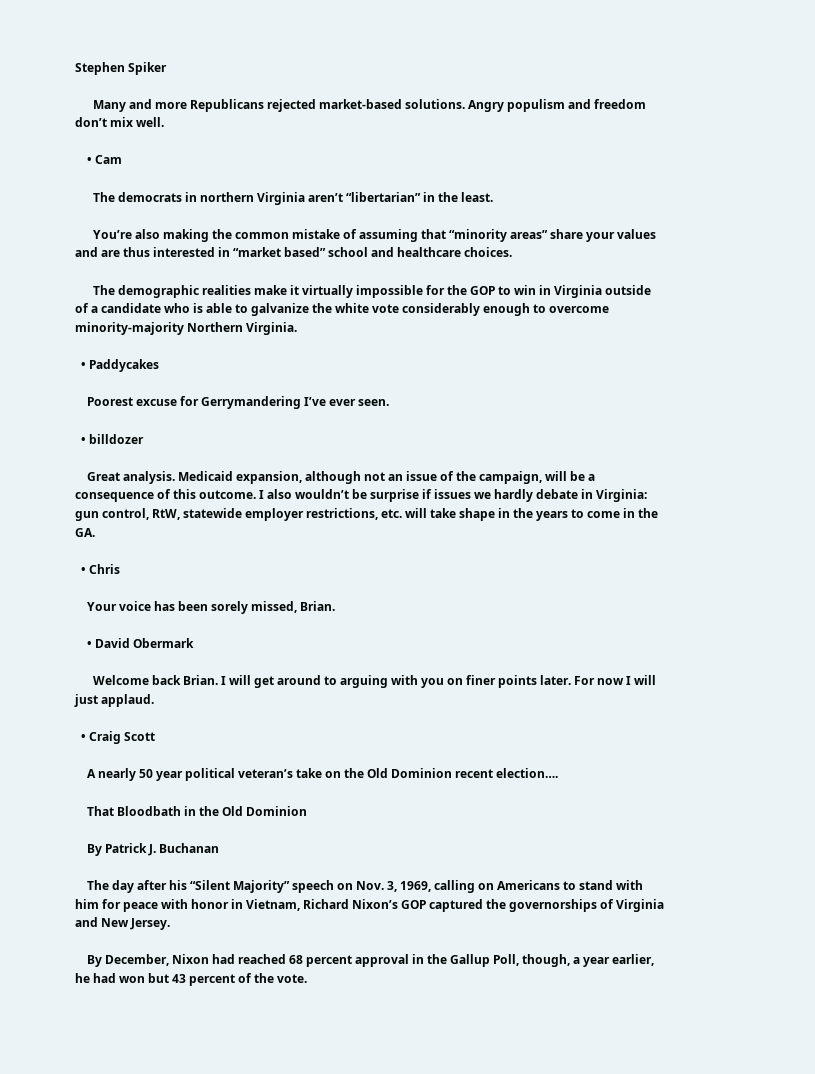Stephen Spiker

      Many and more Republicans rejected market-based solutions. Angry populism and freedom don’t mix well.

    • Cam

      The democrats in northern Virginia aren’t “libertarian” in the least.

      You’re also making the common mistake of assuming that “minority areas” share your values and are thus interested in “market based” school and healthcare choices.

      The demographic realities make it virtually impossible for the GOP to win in Virginia outside of a candidate who is able to galvanize the white vote considerably enough to overcome minority-majority Northern Virginia.

  • Paddycakes

    Poorest excuse for Gerrymandering I’ve ever seen.

  • billdozer

    Great analysis. Medicaid expansion, although not an issue of the campaign, will be a consequence of this outcome. I also wouldn’t be surprise if issues we hardly debate in Virginia: gun control, RtW, statewide employer restrictions, etc. will take shape in the years to come in the GA.

  • Chris

    Your voice has been sorely missed, Brian.

    • David Obermark

      Welcome back Brian. I will get around to arguing with you on finer points later. For now I will just applaud.

  • Craig Scott

    A nearly 50 year political veteran’s take on the Old Dominion recent election….

    That Bloodbath in the Old Dominion

    By Patrick J. Buchanan

    The day after his “Silent Majority” speech on Nov. 3, 1969, calling on Americans to stand with him for peace with honor in Vietnam, Richard Nixon’s GOP captured the governorships of Virginia and New Jersey.

    By December, Nixon had reached 68 percent approval in the Gallup Poll, though, a year earlier, he had won but 43 percent of the vote.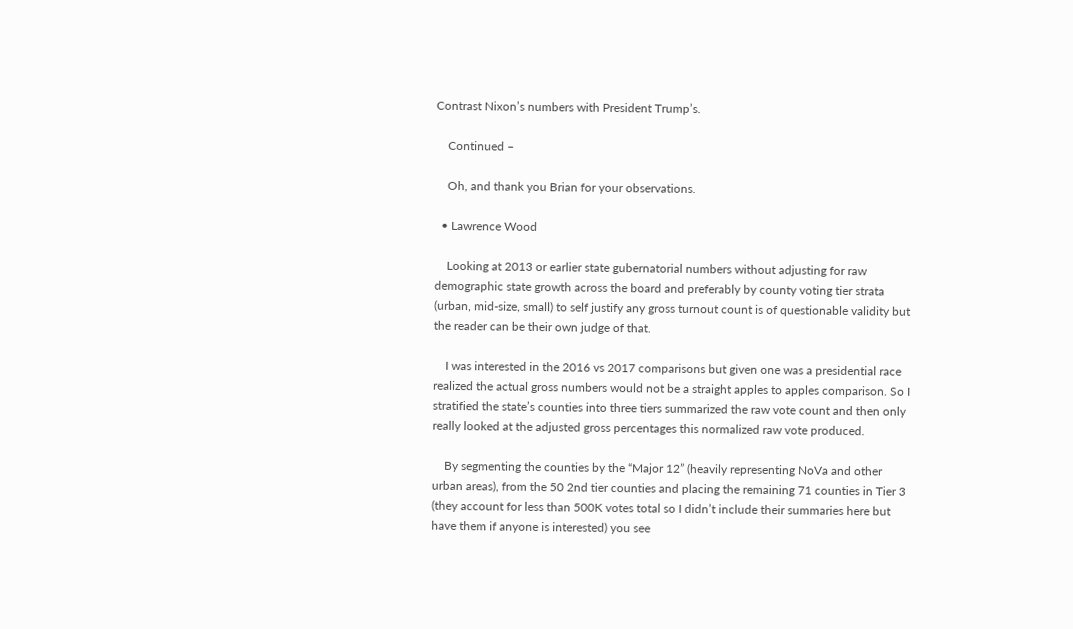Contrast Nixon’s numbers with President Trump’s.

    Continued –

    Oh, and thank you Brian for your observations.

  • Lawrence Wood

    Looking at 2013 or earlier state gubernatorial numbers without adjusting for raw demographic state growth across the board and preferably by county voting tier strata (urban, mid-size, small) to self justify any gross turnout count is of questionable validity but the reader can be their own judge of that.

    I was interested in the 2016 vs 2017 comparisons but given one was a presidential race realized the actual gross numbers would not be a straight apples to apples comparison. So I stratified the state’s counties into three tiers summarized the raw vote count and then only really looked at the adjusted gross percentages this normalized raw vote produced.

    By segmenting the counties by the “Major 12” (heavily representing NoVa and other urban areas), from the 50 2nd tier counties and placing the remaining 71 counties in Tier 3 (they account for less than 500K votes total so I didn’t include their summaries here but have them if anyone is interested) you see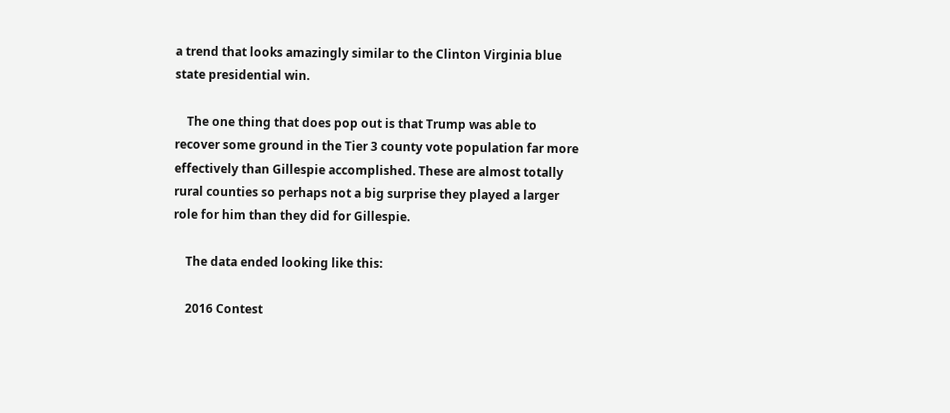a trend that looks amazingly similar to the Clinton Virginia blue state presidential win.

    The one thing that does pop out is that Trump was able to recover some ground in the Tier 3 county vote population far more effectively than Gillespie accomplished. These are almost totally rural counties so perhaps not a big surprise they played a larger role for him than they did for Gillespie.

    The data ended looking like this:

    2016 Contest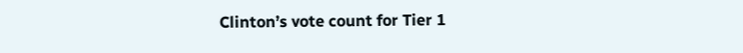Clinton’s vote count for Tier 1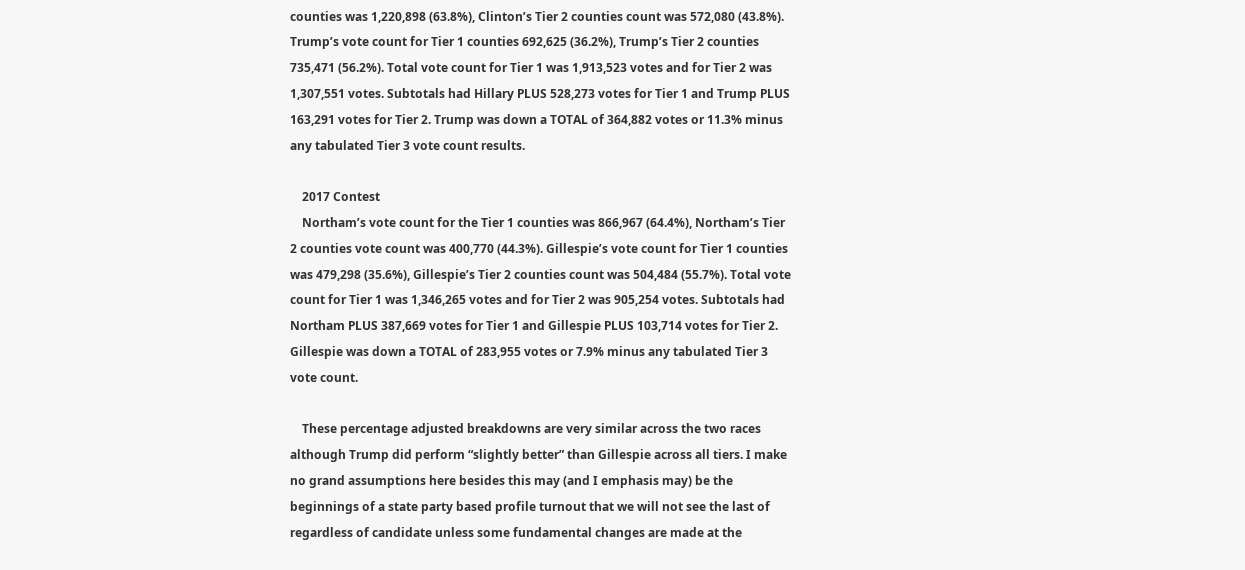counties was 1,220,898 (63.8%), Clinton’s Tier 2 counties count was 572,080 (43.8%). Trump’s vote count for Tier 1 counties 692,625 (36.2%), Trump’s Tier 2 counties 735,471 (56.2%). Total vote count for Tier 1 was 1,913,523 votes and for Tier 2 was 1,307,551 votes. Subtotals had Hillary PLUS 528,273 votes for Tier 1 and Trump PLUS 163,291 votes for Tier 2. Trump was down a TOTAL of 364,882 votes or 11.3% minus any tabulated Tier 3 vote count results.

    2017 Contest
    Northam’s vote count for the Tier 1 counties was 866,967 (64.4%), Northam’s Tier 2 counties vote count was 400,770 (44.3%). Gillespie’s vote count for Tier 1 counties was 479,298 (35.6%), Gillespie’s Tier 2 counties count was 504,484 (55.7%). Total vote count for Tier 1 was 1,346,265 votes and for Tier 2 was 905,254 votes. Subtotals had Northam PLUS 387,669 votes for Tier 1 and Gillespie PLUS 103,714 votes for Tier 2. Gillespie was down a TOTAL of 283,955 votes or 7.9% minus any tabulated Tier 3 vote count.

    These percentage adjusted breakdowns are very similar across the two races although Trump did perform “slightly better” than Gillespie across all tiers. I make no grand assumptions here besides this may (and I emphasis may) be the beginnings of a state party based profile turnout that we will not see the last of regardless of candidate unless some fundamental changes are made at the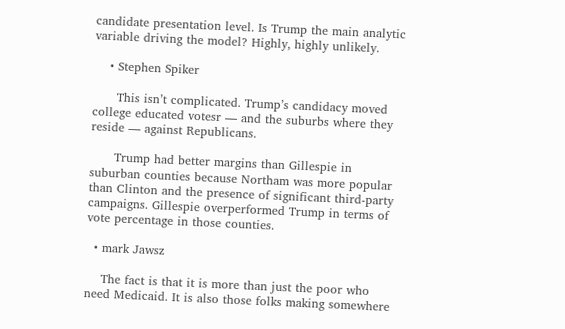candidate presentation level. Is Trump the main analytic variable driving the model? Highly, highly unlikely.

    • Stephen Spiker

      This isn’t complicated. Trump’s candidacy moved college educated votesr — and the suburbs where they reside — against Republicans.

      Trump had better margins than Gillespie in suburban counties because Northam was more popular than Clinton and the presence of significant third-party campaigns. Gillespie overperformed Trump in terms of vote percentage in those counties.

  • mark Jawsz

    The fact is that it is more than just the poor who need Medicaid. It is also those folks making somewhere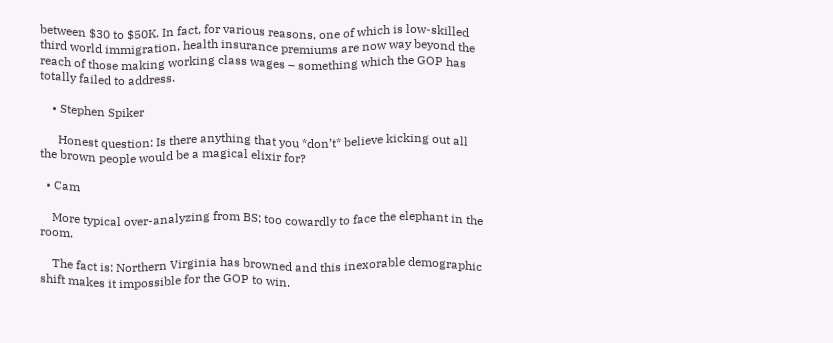between $30 to $50K. In fact, for various reasons, one of which is low-skilled third world immigration, health insurance premiums are now way beyond the reach of those making working class wages – something which the GOP has totally failed to address.

    • Stephen Spiker

      Honest question: Is there anything that you *don’t* believe kicking out all the brown people would be a magical elixir for?

  • Cam

    More typical over-analyzing from BS; too cowardly to face the elephant in the room.

    The fact is: Northern Virginia has browned and this inexorable demographic shift makes it impossible for the GOP to win.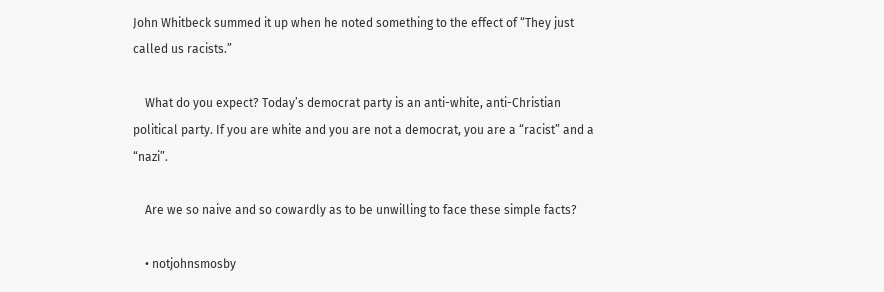John Whitbeck summed it up when he noted something to the effect of “They just called us racists.”

    What do you expect? Today’s democrat party is an anti-white, anti-Christian political party. If you are white and you are not a democrat, you are a “racist” and a “nazi”.

    Are we so naive and so cowardly as to be unwilling to face these simple facts?

    • notjohnsmosby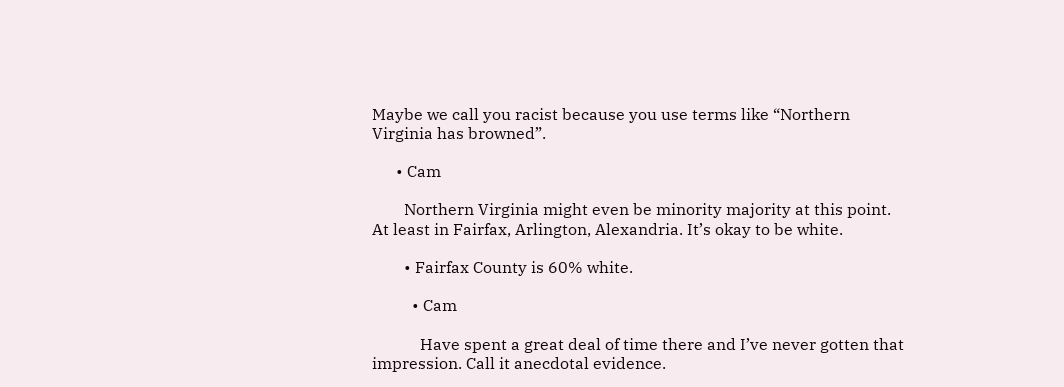Maybe we call you racist because you use terms like “Northern Virginia has browned”.

      • Cam

        Northern Virginia might even be minority majority at this point. At least in Fairfax, Arlington, Alexandria. It’s okay to be white.

        • Fairfax County is 60% white.

          • Cam

            Have spent a great deal of time there and I’ve never gotten that impression. Call it anecdotal evidence.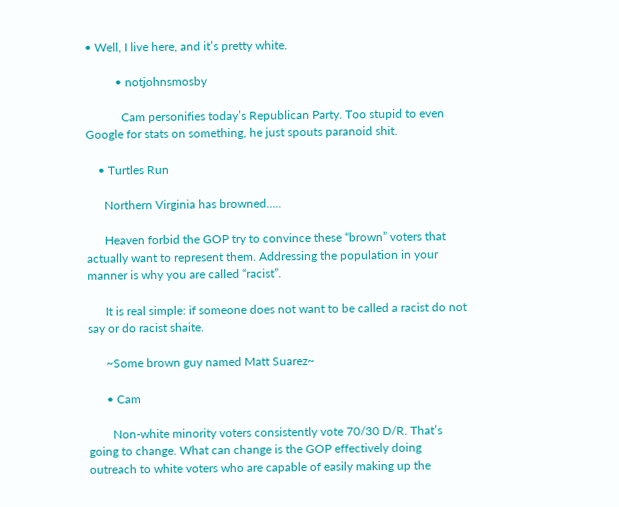• Well, I live here, and it’s pretty white.

          • notjohnsmosby

            Cam personifies today’s Republican Party. Too stupid to even Google for stats on something, he just spouts paranoid shit.

    • Turtles Run

      Northern Virginia has browned…..

      Heaven forbid the GOP try to convince these “brown” voters that actually want to represent them. Addressing the population in your manner is why you are called “racist”.

      It is real simple: if someone does not want to be called a racist do not say or do racist shaite.

      ~Some brown guy named Matt Suarez~

      • Cam

        Non-white minority voters consistently vote 70/30 D/R. That’s going to change. What can change is the GOP effectively doing outreach to white voters who are capable of easily making up the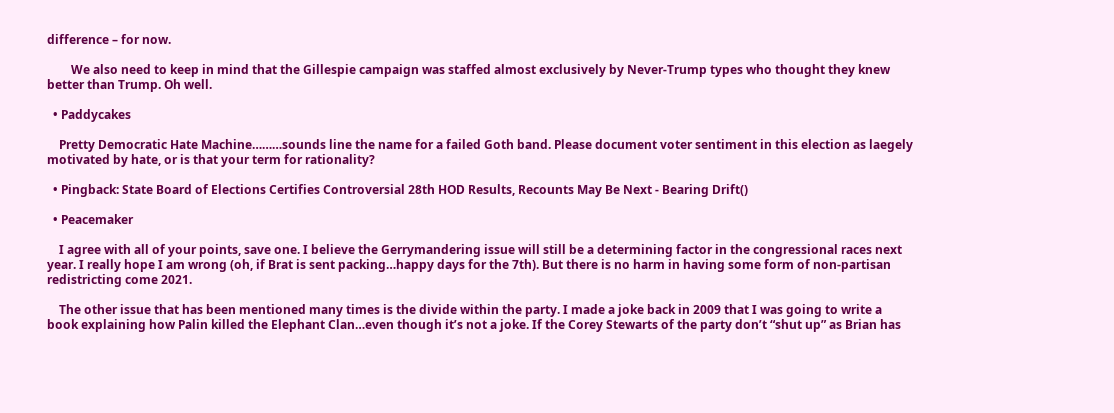difference – for now.

        We also need to keep in mind that the Gillespie campaign was staffed almost exclusively by Never-Trump types who thought they knew better than Trump. Oh well.

  • Paddycakes

    Pretty Democratic Hate Machine………sounds line the name for a failed Goth band. Please document voter sentiment in this election as laegely motivated by hate, or is that your term for rationality?

  • Pingback: State Board of Elections Certifies Controversial 28th HOD Results, Recounts May Be Next - Bearing Drift()

  • Peacemaker

    I agree with all of your points, save one. I believe the Gerrymandering issue will still be a determining factor in the congressional races next year. I really hope I am wrong (oh, if Brat is sent packing…happy days for the 7th). But there is no harm in having some form of non-partisan redistricting come 2021.

    The other issue that has been mentioned many times is the divide within the party. I made a joke back in 2009 that I was going to write a book explaining how Palin killed the Elephant Clan…even though it’s not a joke. If the Corey Stewarts of the party don’t “shut up” as Brian has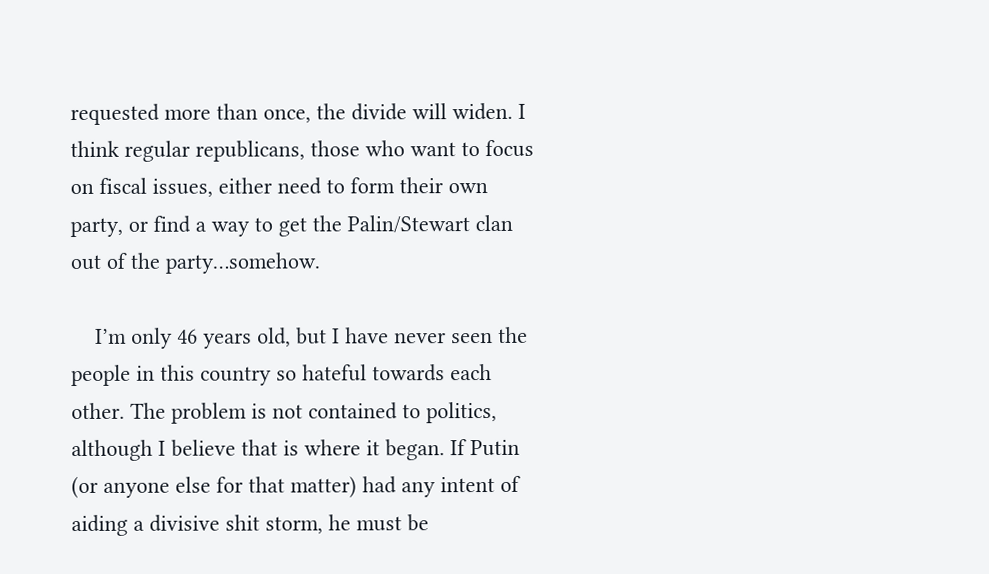requested more than once, the divide will widen. I think regular republicans, those who want to focus on fiscal issues, either need to form their own party, or find a way to get the Palin/Stewart clan out of the party…somehow.

    I’m only 46 years old, but I have never seen the people in this country so hateful towards each other. The problem is not contained to politics, although I believe that is where it began. If Putin (or anyone else for that matter) had any intent of aiding a divisive shit storm, he must be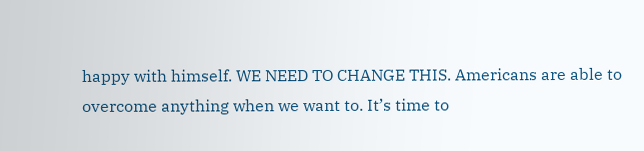happy with himself. WE NEED TO CHANGE THIS. Americans are able to overcome anything when we want to. It’s time to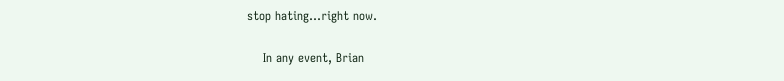stop hating…right now.

    In any event, Brian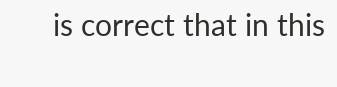is correct that in this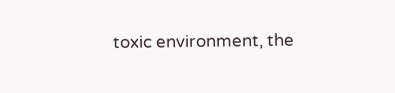toxic environment, the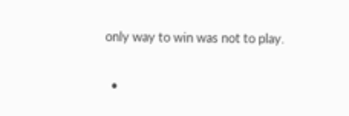only way to win was not to play.

  •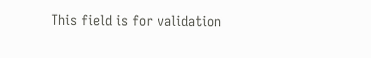This field is for validation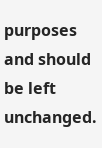purposes and should be left unchanged.